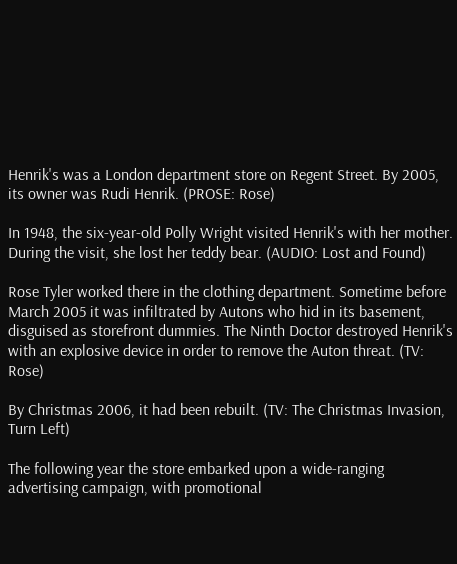Henrik's was a London department store on Regent Street. By 2005, its owner was Rudi Henrik. (PROSE: Rose)

In 1948, the six-year-old Polly Wright visited Henrik's with her mother. During the visit, she lost her teddy bear. (AUDIO: Lost and Found)

Rose Tyler worked there in the clothing department. Sometime before March 2005 it was infiltrated by Autons who hid in its basement, disguised as storefront dummies. The Ninth Doctor destroyed Henrik's with an explosive device in order to remove the Auton threat. (TV: Rose)

By Christmas 2006, it had been rebuilt. (TV: The Christmas Invasion, Turn Left)

The following year the store embarked upon a wide-ranging advertising campaign, with promotional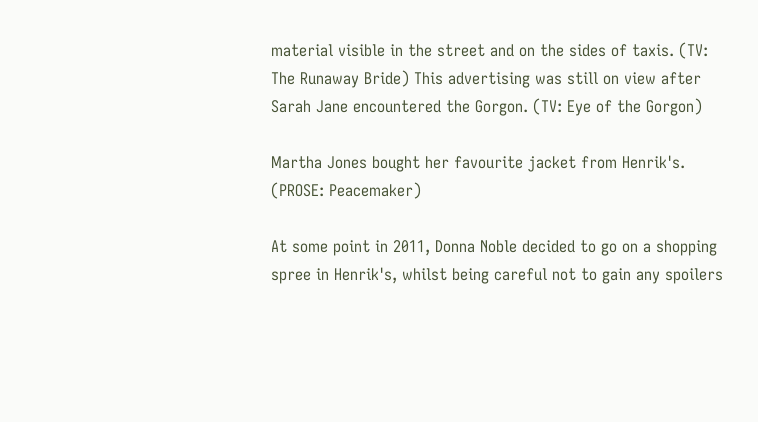material visible in the street and on the sides of taxis. (TV: The Runaway Bride) This advertising was still on view after Sarah Jane encountered the Gorgon. (TV: Eye of the Gorgon)

Martha Jones bought her favourite jacket from Henrik's. (PROSE: Peacemaker)

At some point in 2011, Donna Noble decided to go on a shopping spree in Henrik's, whilst being careful not to gain any spoilers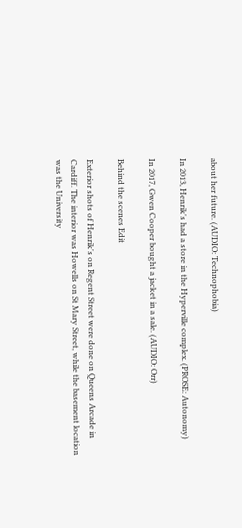about her future. (AUDIO: Technophobia)

In 2013, Henrik's had a store in the Hyperville complex. (PROSE: Autonomy)

In 2017, Gwen Cooper bought a jacket in a sale. (AUDIO: Orr)

Behind the scenes Edit

Exterior shots of Henrik's on Regent Street were done on Queens Arcade in Cardiff. The interior was Howells on St Mary Street, while the basement location was the University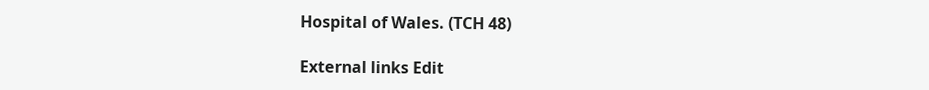Hospital of Wales. (TCH 48)

External links Edit